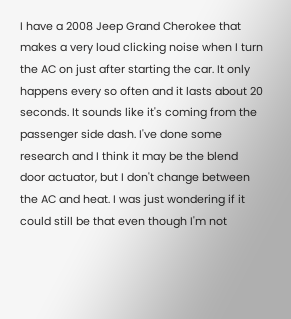I have a 2008 Jeep Grand Cherokee that makes a very loud clicking noise when I turn the AC on just after starting the car. It only happens every so often and it lasts about 20 seconds. It sounds like it's coming from the passenger side dash. I've done some research and I think it may be the blend door actuator, but I don't change between the AC and heat. I was just wondering if it could still be that even though I'm not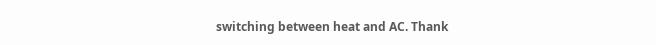switching between heat and AC. Thank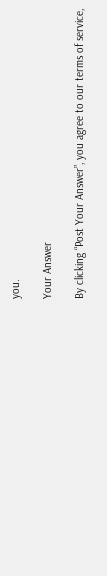you.

Your Answer

By clicking “Post Your Answer”, you agree to our terms of service,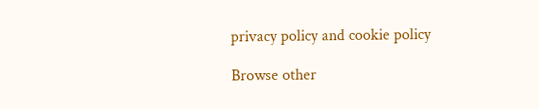privacy policy and cookie policy

Browse other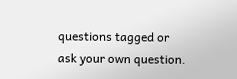questions tagged or ask your own question.